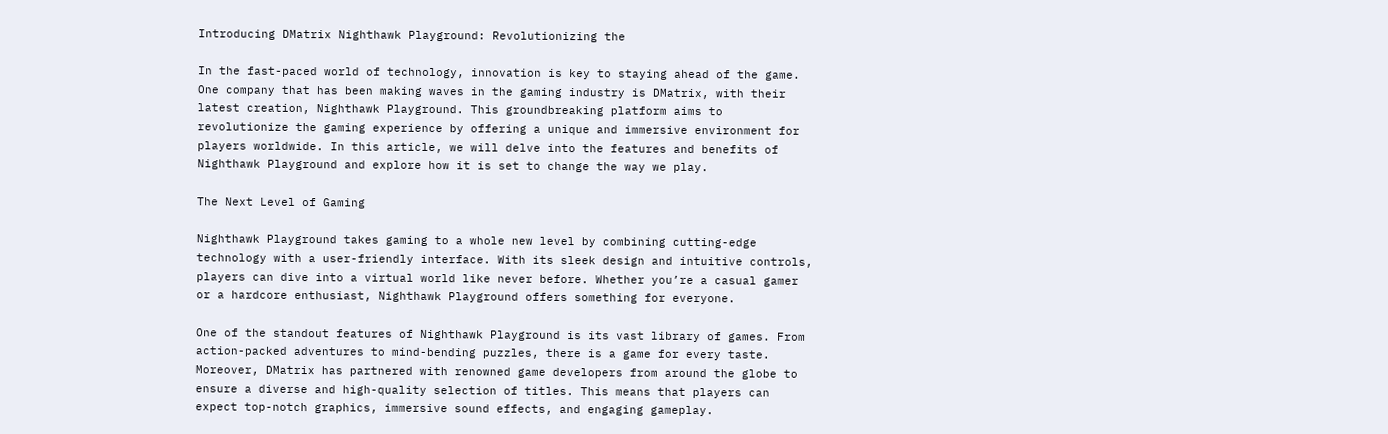Introducing DMatrix Nighthawk Playground: Revolutionizing the

In the fast-paced world of technology, innovation is key to staying ahead of the game. One company that has been making waves in the gaming industry is DMatrix, with their latest creation, Nighthawk Playground. This groundbreaking platform aims to revolutionize the gaming experience by offering a unique and immersive environment for players worldwide. In this article, we will delve into the features and benefits of Nighthawk Playground and explore how it is set to change the way we play.

The Next Level of Gaming

Nighthawk Playground takes gaming to a whole new level by combining cutting-edge technology with a user-friendly interface. With its sleek design and intuitive controls, players can dive into a virtual world like never before. Whether you’re a casual gamer or a hardcore enthusiast, Nighthawk Playground offers something for everyone.

One of the standout features of Nighthawk Playground is its vast library of games. From action-packed adventures to mind-bending puzzles, there is a game for every taste. Moreover, DMatrix has partnered with renowned game developers from around the globe to ensure a diverse and high-quality selection of titles. This means that players can expect top-notch graphics, immersive sound effects, and engaging gameplay.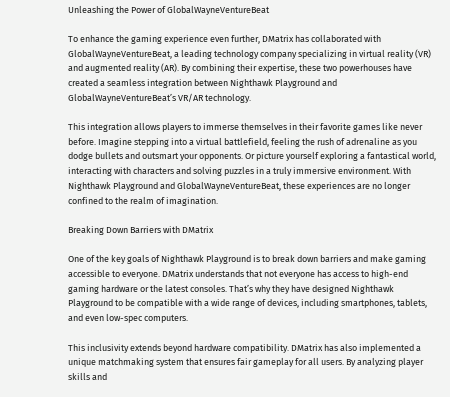Unleashing the Power of GlobalWayneVentureBeat

To enhance the gaming experience even further, DMatrix has collaborated with GlobalWayneVentureBeat, a leading technology company specializing in virtual reality (VR) and augmented reality (AR). By combining their expertise, these two powerhouses have created a seamless integration between Nighthawk Playground and GlobalWayneVentureBeat’s VR/AR technology.

This integration allows players to immerse themselves in their favorite games like never before. Imagine stepping into a virtual battlefield, feeling the rush of adrenaline as you dodge bullets and outsmart your opponents. Or picture yourself exploring a fantastical world, interacting with characters and solving puzzles in a truly immersive environment. With Nighthawk Playground and GlobalWayneVentureBeat, these experiences are no longer confined to the realm of imagination.

Breaking Down Barriers with DMatrix

One of the key goals of Nighthawk Playground is to break down barriers and make gaming accessible to everyone. DMatrix understands that not everyone has access to high-end gaming hardware or the latest consoles. That’s why they have designed Nighthawk Playground to be compatible with a wide range of devices, including smartphones, tablets, and even low-spec computers.

This inclusivity extends beyond hardware compatibility. DMatrix has also implemented a unique matchmaking system that ensures fair gameplay for all users. By analyzing player skills and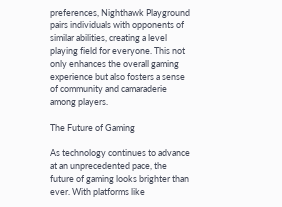preferences, Nighthawk Playground pairs individuals with opponents of similar abilities, creating a level playing field for everyone. This not only enhances the overall gaming experience but also fosters a sense of community and camaraderie among players.

The Future of Gaming

As technology continues to advance at an unprecedented pace, the future of gaming looks brighter than ever. With platforms like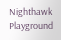Nighthawk Playground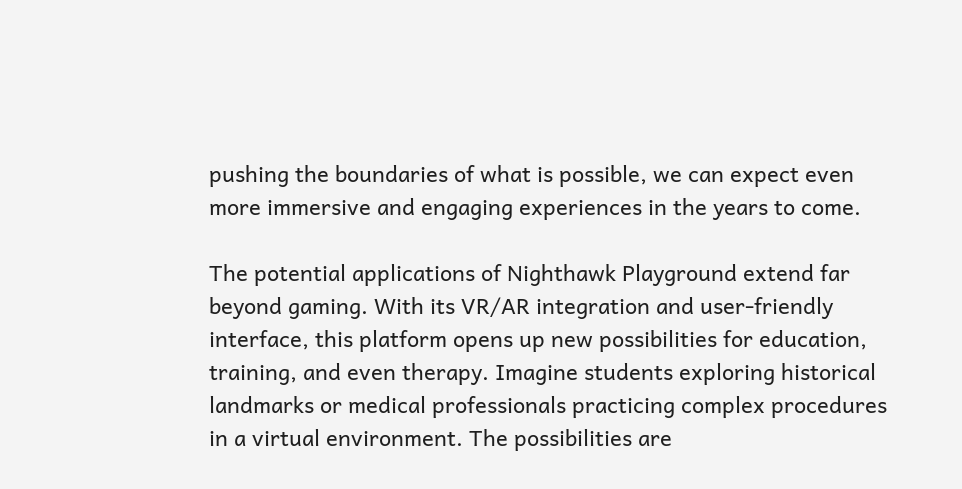pushing the boundaries of what is possible, we can expect even more immersive and engaging experiences in the years to come.

The potential applications of Nighthawk Playground extend far beyond gaming. With its VR/AR integration and user-friendly interface, this platform opens up new possibilities for education, training, and even therapy. Imagine students exploring historical landmarks or medical professionals practicing complex procedures in a virtual environment. The possibilities are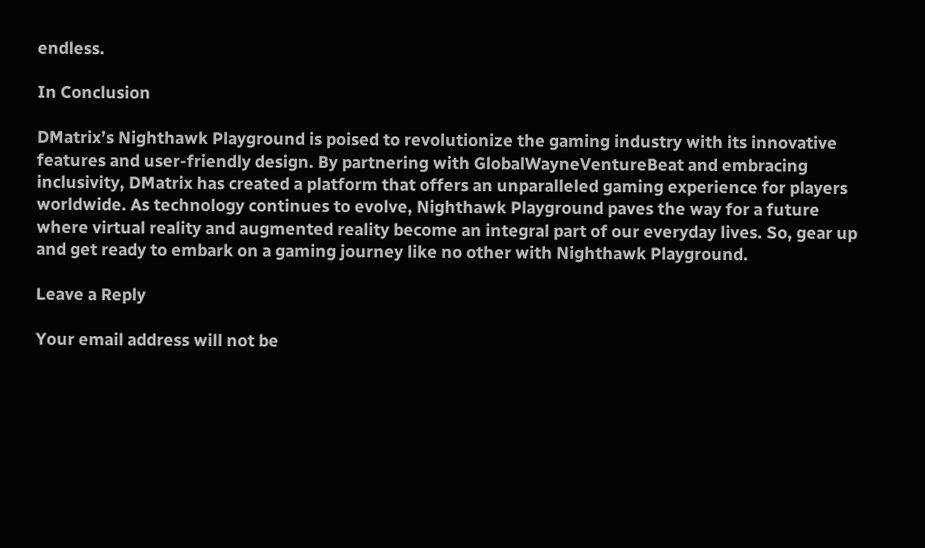endless.

In Conclusion

DMatrix’s Nighthawk Playground is poised to revolutionize the gaming industry with its innovative features and user-friendly design. By partnering with GlobalWayneVentureBeat and embracing inclusivity, DMatrix has created a platform that offers an unparalleled gaming experience for players worldwide. As technology continues to evolve, Nighthawk Playground paves the way for a future where virtual reality and augmented reality become an integral part of our everyday lives. So, gear up and get ready to embark on a gaming journey like no other with Nighthawk Playground.

Leave a Reply

Your email address will not be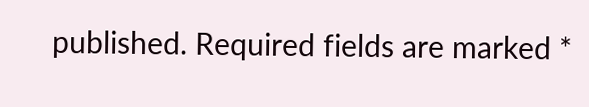published. Required fields are marked *